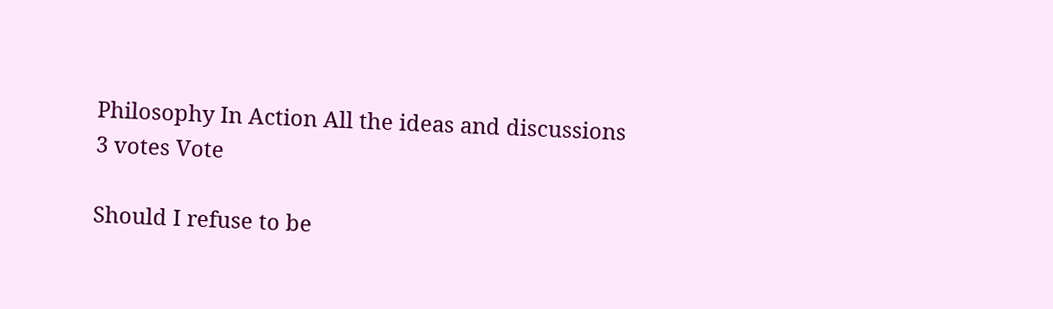Philosophy In Action All the ideas and discussions
3 votes Vote

Should I refuse to be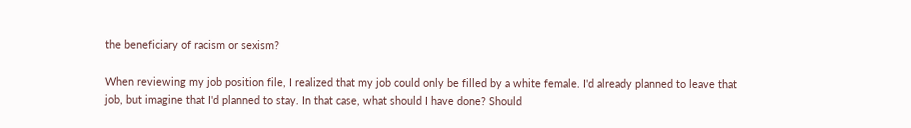the beneficiary of racism or sexism?

When reviewing my job position file, I realized that my job could only be filled by a white female. I'd already planned to leave that job, but imagine that I'd planned to stay. In that case, what should I have done? Should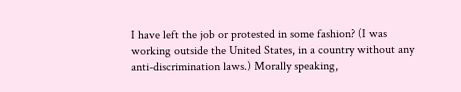I have left the job or protested in some fashion? (I was working outside the United States, in a country without any anti-discrimination laws.) Morally speaking,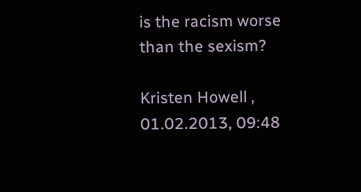is the racism worse than the sexism?

Kristen Howell , 01.02.2013, 09:48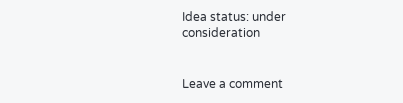Idea status: under consideration


Leave a comment